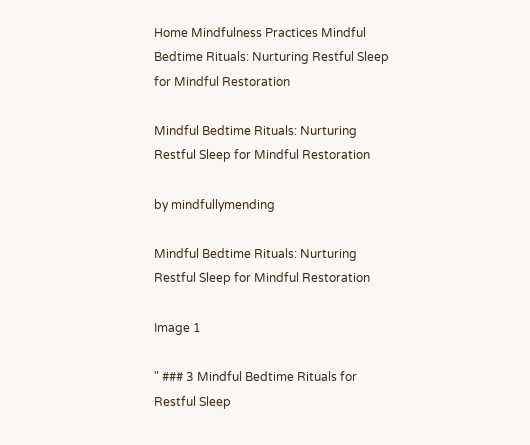Home Mindfulness Practices Mindful Bedtime Rituals: Nurturing Restful Sleep for Mindful Restoration

Mindful Bedtime Rituals: Nurturing Restful Sleep for Mindful Restoration

by mindfullymending

Mindful Bedtime Rituals: Nurturing Restful Sleep for Mindful Restoration

Image 1

" ### 3 Mindful Bedtime Rituals for Restful Sleep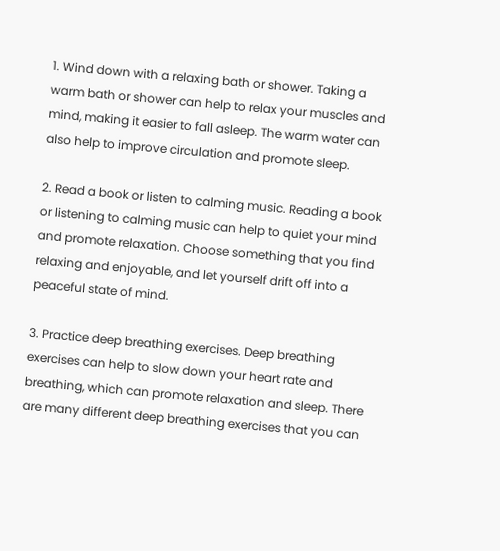1. Wind down with a relaxing bath or shower. Taking a warm bath or shower can help to relax your muscles and mind, making it easier to fall asleep. The warm water can also help to improve circulation and promote sleep.

2. Read a book or listen to calming music. Reading a book or listening to calming music can help to quiet your mind and promote relaxation. Choose something that you find relaxing and enjoyable, and let yourself drift off into a peaceful state of mind.

3. Practice deep breathing exercises. Deep breathing exercises can help to slow down your heart rate and breathing, which can promote relaxation and sleep. There are many different deep breathing exercises that you can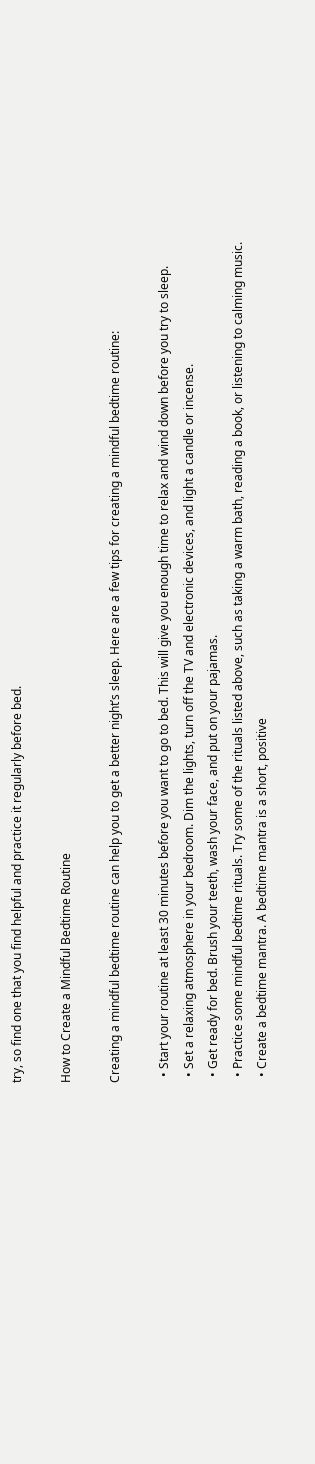try, so find one that you find helpful and practice it regularly before bed.

How to Create a Mindful Bedtime Routine

Creating a mindful bedtime routine can help you to get a better night’s sleep. Here are a few tips for creating a mindful bedtime routine:

  • Start your routine at least 30 minutes before you want to go to bed. This will give you enough time to relax and wind down before you try to sleep.
  • Set a relaxing atmosphere in your bedroom. Dim the lights, turn off the TV and electronic devices, and light a candle or incense.
  • Get ready for bed. Brush your teeth, wash your face, and put on your pajamas.
  • Practice some mindful bedtime rituals. Try some of the rituals listed above, such as taking a warm bath, reading a book, or listening to calming music.
  • Create a bedtime mantra. A bedtime mantra is a short, positive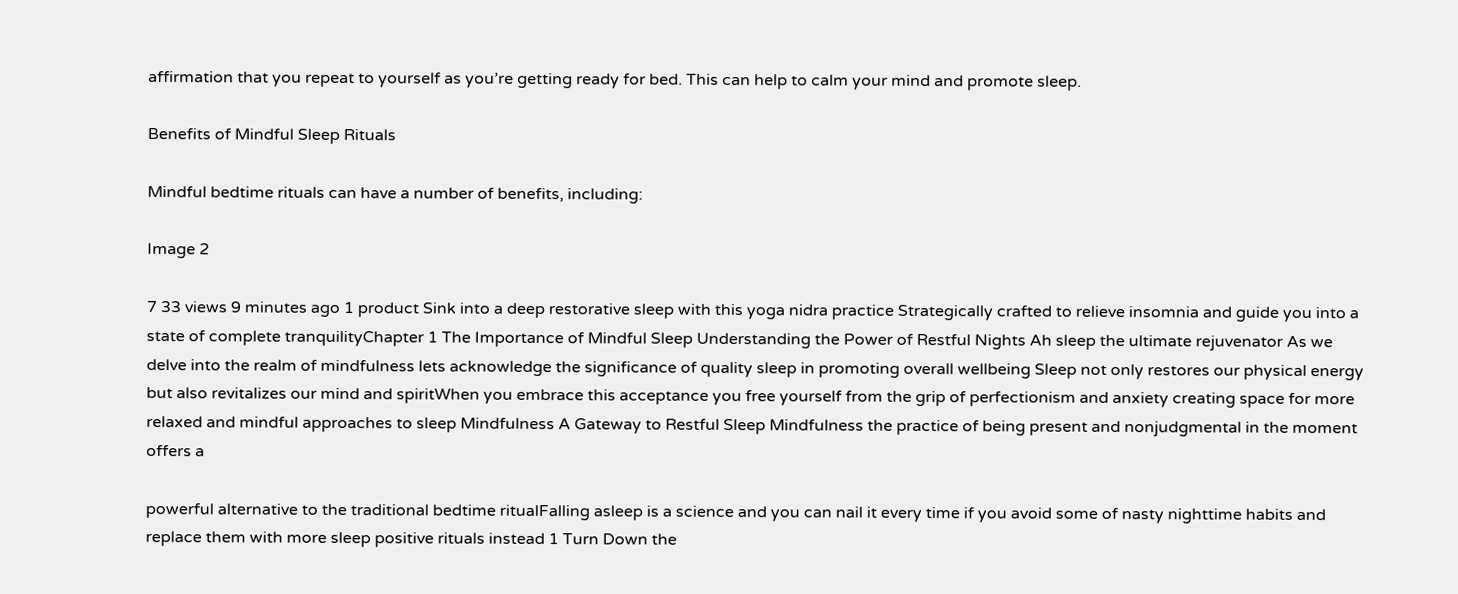affirmation that you repeat to yourself as you’re getting ready for bed. This can help to calm your mind and promote sleep.

Benefits of Mindful Sleep Rituals

Mindful bedtime rituals can have a number of benefits, including:

Image 2

7 33 views 9 minutes ago 1 product Sink into a deep restorative sleep with this yoga nidra practice Strategically crafted to relieve insomnia and guide you into a state of complete tranquilityChapter 1 The Importance of Mindful Sleep Understanding the Power of Restful Nights Ah sleep the ultimate rejuvenator As we delve into the realm of mindfulness lets acknowledge the significance of quality sleep in promoting overall wellbeing Sleep not only restores our physical energy but also revitalizes our mind and spiritWhen you embrace this acceptance you free yourself from the grip of perfectionism and anxiety creating space for more relaxed and mindful approaches to sleep Mindfulness A Gateway to Restful Sleep Mindfulness the practice of being present and nonjudgmental in the moment offers a

powerful alternative to the traditional bedtime ritualFalling asleep is a science and you can nail it every time if you avoid some of nasty nighttime habits and replace them with more sleep positive rituals instead 1 Turn Down the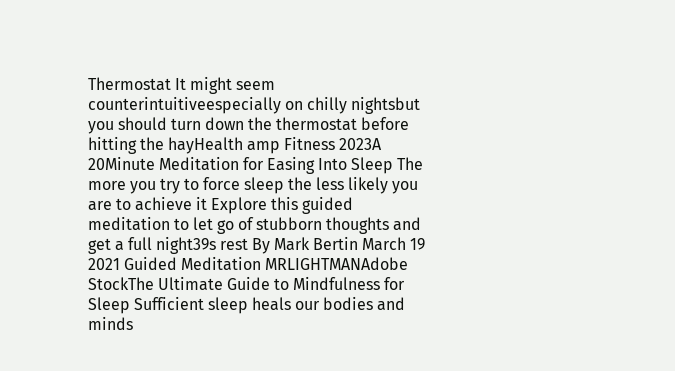Thermostat It might seem counterintuitiveespecially on chilly nightsbut you should turn down the thermostat before hitting the hayHealth amp Fitness 2023A 20Minute Meditation for Easing Into Sleep The more you try to force sleep the less likely you are to achieve it Explore this guided meditation to let go of stubborn thoughts and get a full night39s rest By Mark Bertin March 19 2021 Guided Meditation MRLIGHTMANAdobe StockThe Ultimate Guide to Mindfulness for Sleep Sufficient sleep heals our bodies and minds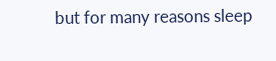but for many reasons sleep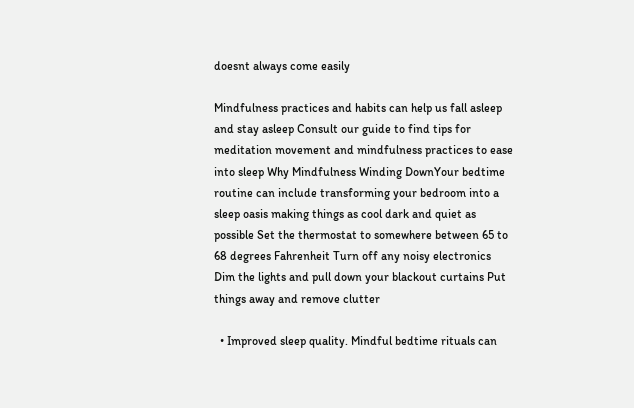doesnt always come easily

Mindfulness practices and habits can help us fall asleep and stay asleep Consult our guide to find tips for meditation movement and mindfulness practices to ease into sleep Why Mindfulness Winding DownYour bedtime routine can include transforming your bedroom into a sleep oasis making things as cool dark and quiet as possible Set the thermostat to somewhere between 65 to 68 degrees Fahrenheit Turn off any noisy electronics Dim the lights and pull down your blackout curtains Put things away and remove clutter

  • Improved sleep quality. Mindful bedtime rituals can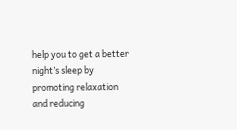help you to get a better night’s sleep by promoting relaxation and reducing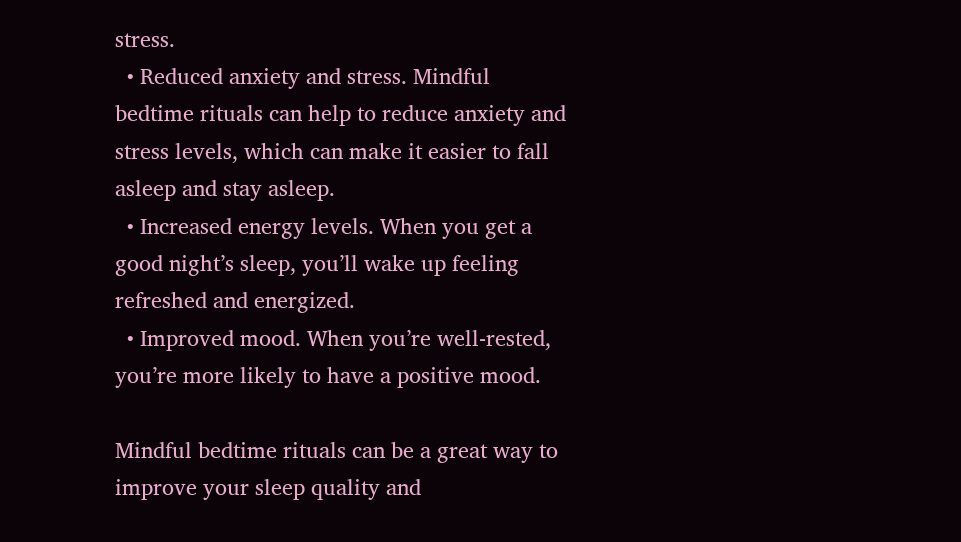stress.
  • Reduced anxiety and stress. Mindful bedtime rituals can help to reduce anxiety and stress levels, which can make it easier to fall asleep and stay asleep.
  • Increased energy levels. When you get a good night’s sleep, you’ll wake up feeling refreshed and energized.
  • Improved mood. When you’re well-rested, you’re more likely to have a positive mood.

Mindful bedtime rituals can be a great way to improve your sleep quality and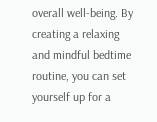overall well-being. By creating a relaxing and mindful bedtime routine, you can set yourself up for a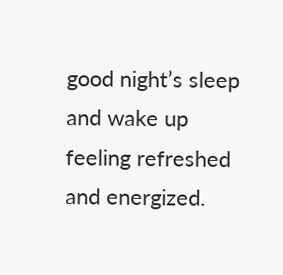good night’s sleep and wake up feeling refreshed and energized.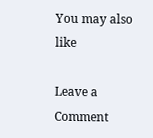You may also like

Leave a Comment